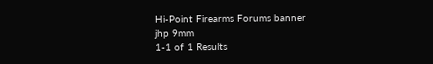Hi-Point Firearms Forums banner
jhp 9mm
1-1 of 1 Results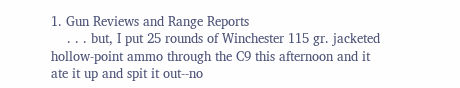1. Gun Reviews and Range Reports
    . . . but, I put 25 rounds of Winchester 115 gr. jacketed hollow-point ammo through the C9 this afternoon and it ate it up and spit it out--no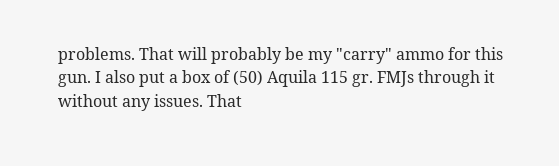problems. That will probably be my "carry" ammo for this gun. I also put a box of (50) Aquila 115 gr. FMJs through it without any issues. That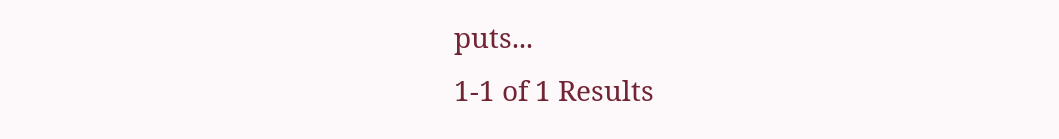puts...
1-1 of 1 Results